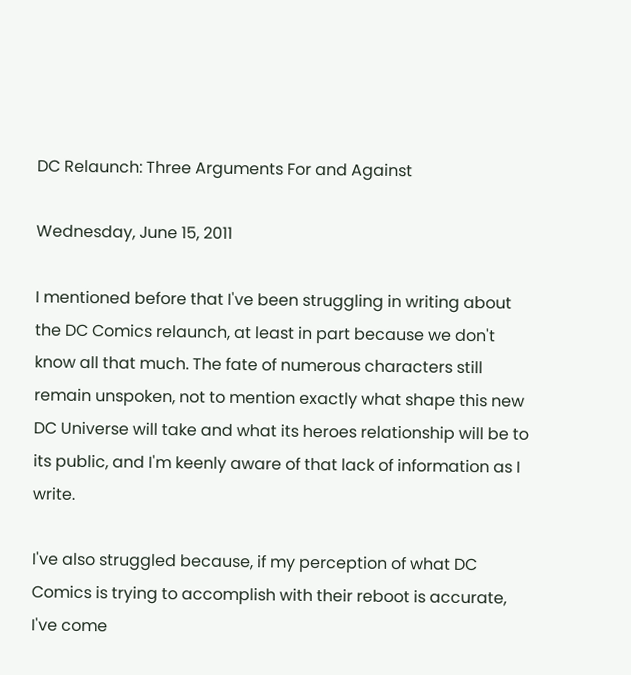DC Relaunch: Three Arguments For and Against

Wednesday, June 15, 2011

I mentioned before that I've been struggling in writing about the DC Comics relaunch, at least in part because we don't know all that much. The fate of numerous characters still remain unspoken, not to mention exactly what shape this new DC Universe will take and what its heroes relationship will be to its public, and I'm keenly aware of that lack of information as I write.

I've also struggled because, if my perception of what DC Comics is trying to accomplish with their reboot is accurate, I've come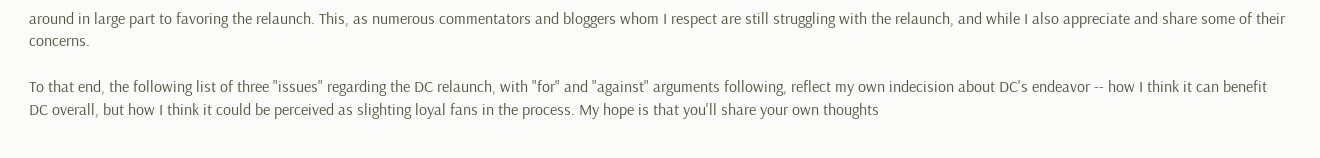around in large part to favoring the relaunch. This, as numerous commentators and bloggers whom I respect are still struggling with the relaunch, and while I also appreciate and share some of their concerns.

To that end, the following list of three "issues" regarding the DC relaunch, with "for" and "against" arguments following, reflect my own indecision about DC's endeavor -- how I think it can benefit DC overall, but how I think it could be perceived as slighting loyal fans in the process. My hope is that you'll share your own thoughts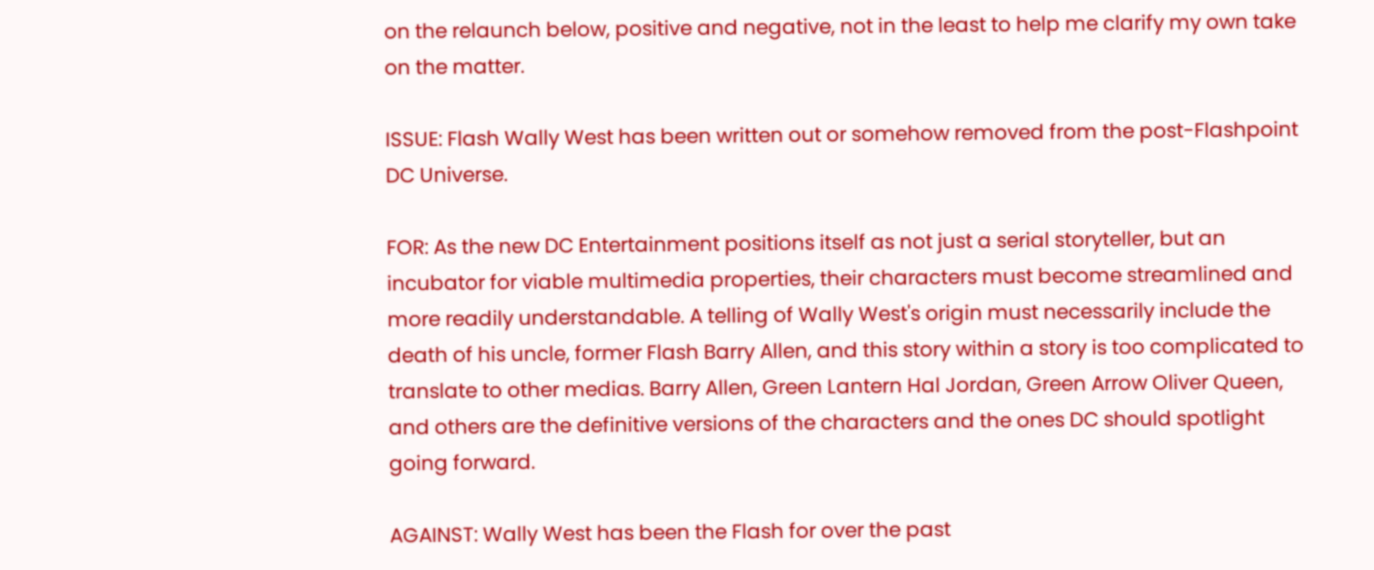on the relaunch below, positive and negative, not in the least to help me clarify my own take on the matter.

ISSUE: Flash Wally West has been written out or somehow removed from the post-Flashpoint DC Universe.

FOR: As the new DC Entertainment positions itself as not just a serial storyteller, but an incubator for viable multimedia properties, their characters must become streamlined and more readily understandable. A telling of Wally West's origin must necessarily include the death of his uncle, former Flash Barry Allen, and this story within a story is too complicated to translate to other medias. Barry Allen, Green Lantern Hal Jordan, Green Arrow Oliver Queen, and others are the definitive versions of the characters and the ones DC should spotlight going forward.

AGAINST: Wally West has been the Flash for over the past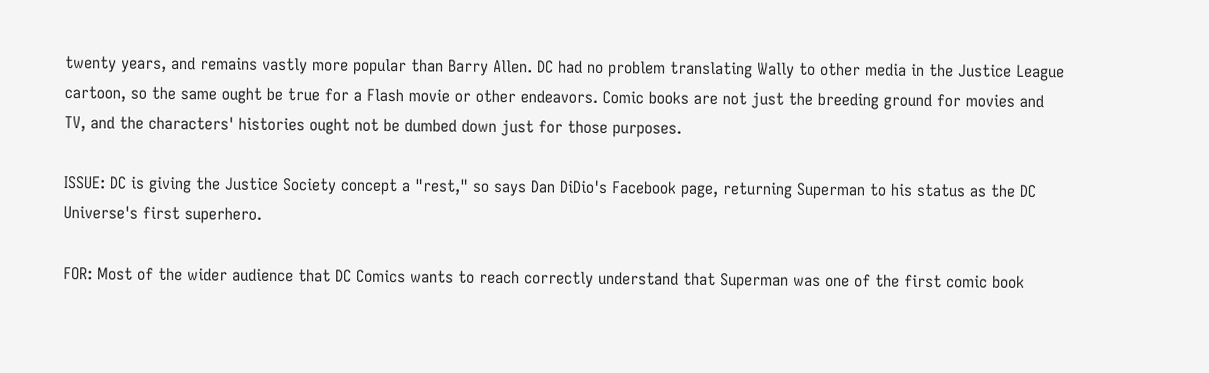twenty years, and remains vastly more popular than Barry Allen. DC had no problem translating Wally to other media in the Justice League cartoon, so the same ought be true for a Flash movie or other endeavors. Comic books are not just the breeding ground for movies and TV, and the characters' histories ought not be dumbed down just for those purposes.

ISSUE: DC is giving the Justice Society concept a "rest," so says Dan DiDio's Facebook page, returning Superman to his status as the DC Universe's first superhero.

FOR: Most of the wider audience that DC Comics wants to reach correctly understand that Superman was one of the first comic book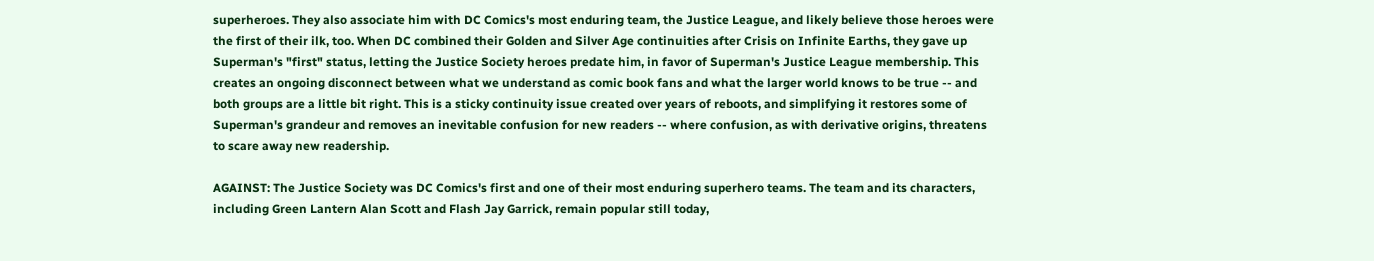superheroes. They also associate him with DC Comics's most enduring team, the Justice League, and likely believe those heroes were the first of their ilk, too. When DC combined their Golden and Silver Age continuities after Crisis on Infinite Earths, they gave up Superman's "first" status, letting the Justice Society heroes predate him, in favor of Superman's Justice League membership. This creates an ongoing disconnect between what we understand as comic book fans and what the larger world knows to be true -- and both groups are a little bit right. This is a sticky continuity issue created over years of reboots, and simplifying it restores some of Superman's grandeur and removes an inevitable confusion for new readers -- where confusion, as with derivative origins, threatens to scare away new readership.

AGAINST: The Justice Society was DC Comics's first and one of their most enduring superhero teams. The team and its characters, including Green Lantern Alan Scott and Flash Jay Garrick, remain popular still today,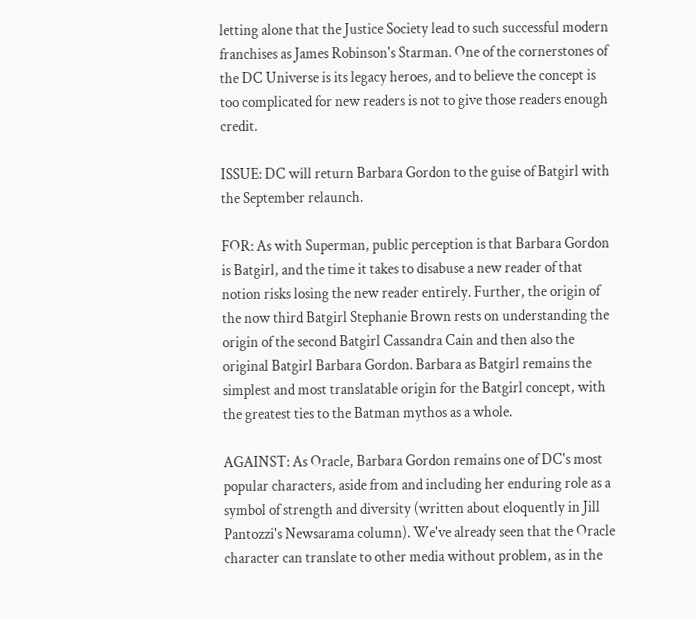letting alone that the Justice Society lead to such successful modern franchises as James Robinson's Starman. One of the cornerstones of the DC Universe is its legacy heroes, and to believe the concept is too complicated for new readers is not to give those readers enough credit.

ISSUE: DC will return Barbara Gordon to the guise of Batgirl with the September relaunch.

FOR: As with Superman, public perception is that Barbara Gordon is Batgirl, and the time it takes to disabuse a new reader of that notion risks losing the new reader entirely. Further, the origin of the now third Batgirl Stephanie Brown rests on understanding the origin of the second Batgirl Cassandra Cain and then also the original Batgirl Barbara Gordon. Barbara as Batgirl remains the simplest and most translatable origin for the Batgirl concept, with the greatest ties to the Batman mythos as a whole.

AGAINST: As Oracle, Barbara Gordon remains one of DC's most popular characters, aside from and including her enduring role as a symbol of strength and diversity (written about eloquently in Jill Pantozzi's Newsarama column). We've already seen that the Oracle character can translate to other media without problem, as in the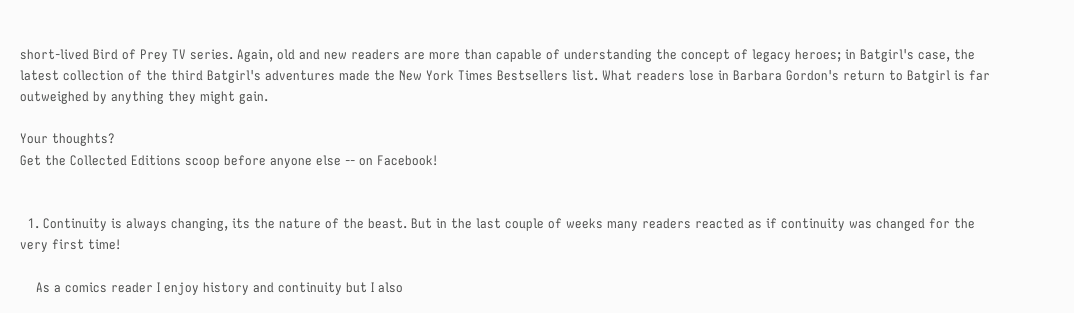short-lived Bird of Prey TV series. Again, old and new readers are more than capable of understanding the concept of legacy heroes; in Batgirl's case, the latest collection of the third Batgirl's adventures made the New York Times Bestsellers list. What readers lose in Barbara Gordon's return to Batgirl is far outweighed by anything they might gain.

Your thoughts?
Get the Collected Editions scoop before anyone else -- on Facebook!


  1. Continuity is always changing, its the nature of the beast. But in the last couple of weeks many readers reacted as if continuity was changed for the very first time!

    As a comics reader I enjoy history and continuity but I also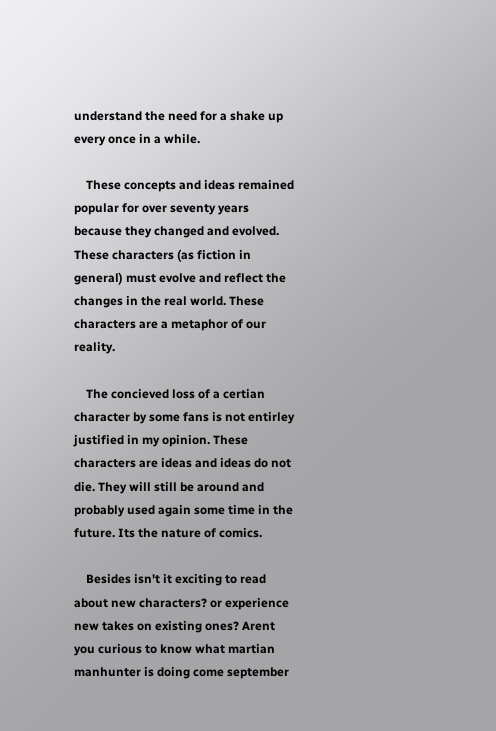understand the need for a shake up every once in a while.

    These concepts and ideas remained popular for over seventy years because they changed and evolved. These characters (as fiction in general) must evolve and reflect the changes in the real world. These characters are a metaphor of our reality.

    The concieved loss of a certian character by some fans is not entirley justified in my opinion. These characters are ideas and ideas do not die. They will still be around and probably used again some time in the future. Its the nature of comics.

    Besides isn't it exciting to read about new characters? or experience new takes on existing ones? Arent you curious to know what martian manhunter is doing come september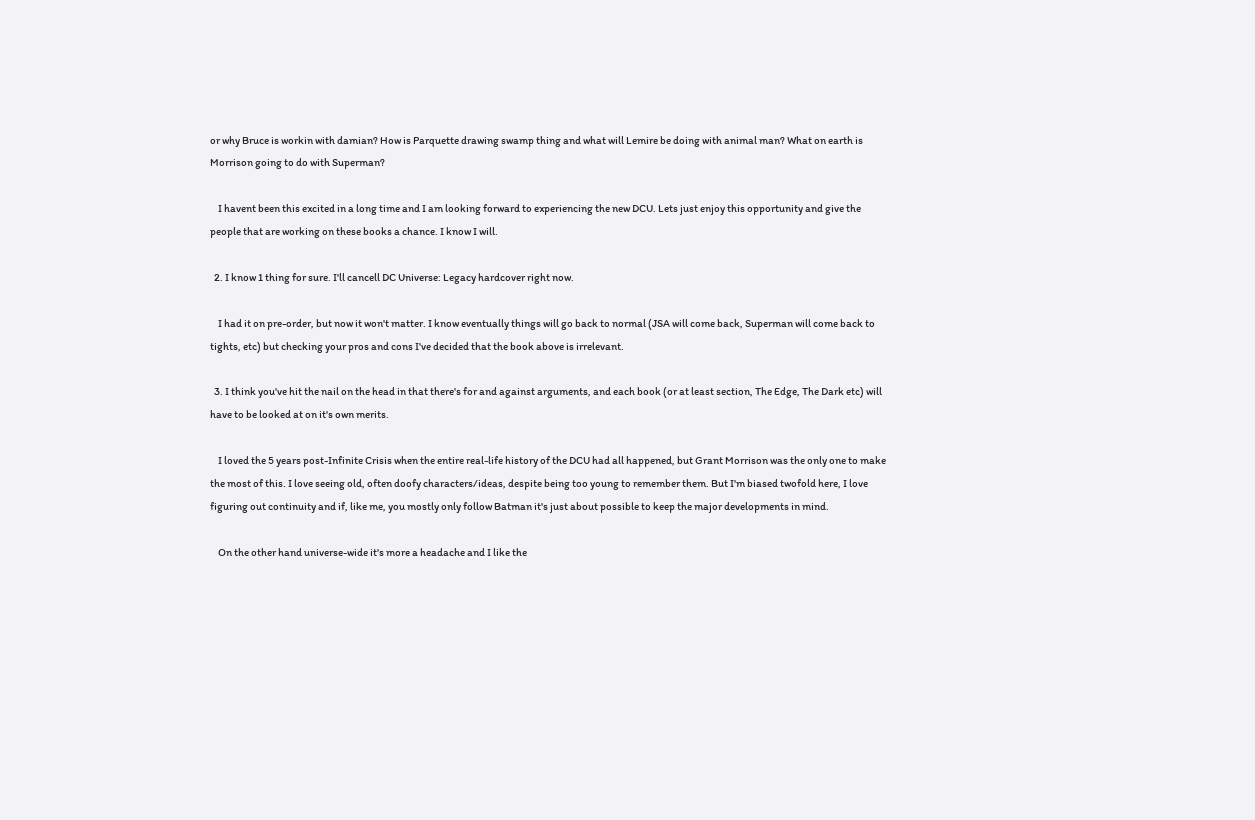or why Bruce is workin with damian? How is Parquette drawing swamp thing and what will Lemire be doing with animal man? What on earth is Morrison going to do with Superman?

    I havent been this excited in a long time and I am looking forward to experiencing the new DCU. Lets just enjoy this opportunity and give the people that are working on these books a chance. I know I will.

  2. I know 1 thing for sure. I'll cancell DC Universe: Legacy hardcover right now.

    I had it on pre-order, but now it won't matter. I know eventually things will go back to normal (JSA will come back, Superman will come back to tights, etc) but checking your pros and cons I've decided that the book above is irrelevant.

  3. I think you've hit the nail on the head in that there's for and against arguments, and each book (or at least section, The Edge, The Dark etc) will have to be looked at on it's own merits.

    I loved the 5 years post-Infinite Crisis when the entire real-life history of the DCU had all happened, but Grant Morrison was the only one to make the most of this. I love seeing old, often doofy characters/ideas, despite being too young to remember them. But I'm biased twofold here, I love figuring out continuity and if, like me, you mostly only follow Batman it's just about possible to keep the major developments in mind.

    On the other hand universe-wide it's more a headache and I like the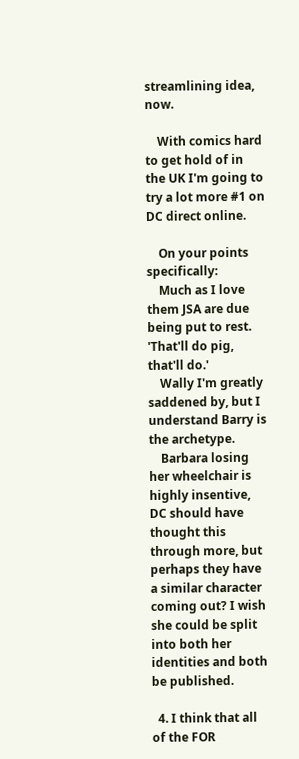streamlining idea, now.

    With comics hard to get hold of in the UK I'm going to try a lot more #1 on DC direct online.

    On your points specifically:
    Much as I love them JSA are due being put to rest. 'That'll do pig, that'll do.'
    Wally I'm greatly saddened by, but I understand Barry is the archetype.
    Barbara losing her wheelchair is highly insentive, DC should have thought this through more, but perhaps they have a similar character coming out? I wish she could be split into both her identities and both be published.

  4. I think that all of the FOR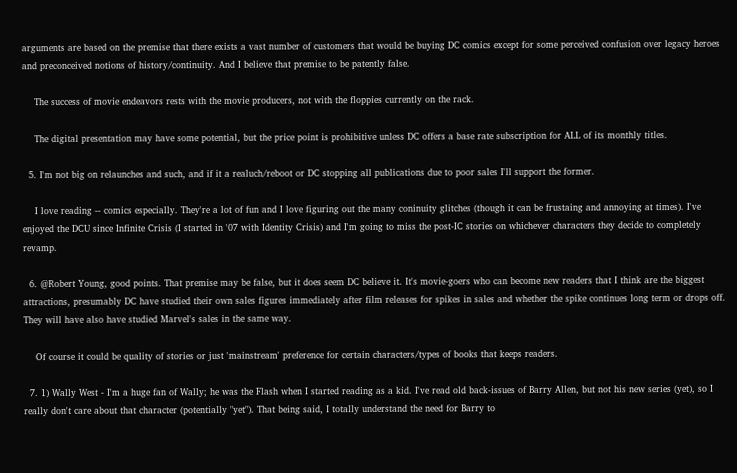arguments are based on the premise that there exists a vast number of customers that would be buying DC comics except for some perceived confusion over legacy heroes and preconceived notions of history/continuity. And I believe that premise to be patently false.

    The success of movie endeavors rests with the movie producers, not with the floppies currently on the rack.

    The digital presentation may have some potential, but the price point is prohibitive unless DC offers a base rate subscription for ALL of its monthly titles.

  5. I'm not big on relaunches and such, and if it a realuch/reboot or DC stopping all publications due to poor sales I'll support the former.

    I love reading -- comics especially. They're a lot of fun and I love figuring out the many coninuity glitches (though it can be frustaing and annoying at times). I've enjoyed the DCU since Infinite Crisis (I started in '07 with Identity Crisis) and I'm going to miss the post-IC stories on whichever characters they decide to completely revamp.

  6. @Robert Young, good points. That premise may be false, but it does seem DC believe it. It's movie-goers who can become new readers that I think are the biggest attractions, presumably DC have studied their own sales figures immediately after film releases for spikes in sales and whether the spike continues long term or drops off. They will have also have studied Marvel's sales in the same way.

    Of course it could be quality of stories or just 'mainstream' preference for certain characters/types of books that keeps readers.

  7. 1) Wally West - I'm a huge fan of Wally; he was the Flash when I started reading as a kid. I've read old back-issues of Barry Allen, but not his new series (yet), so I really don't care about that character (potentially "yet"). That being said, I totally understand the need for Barry to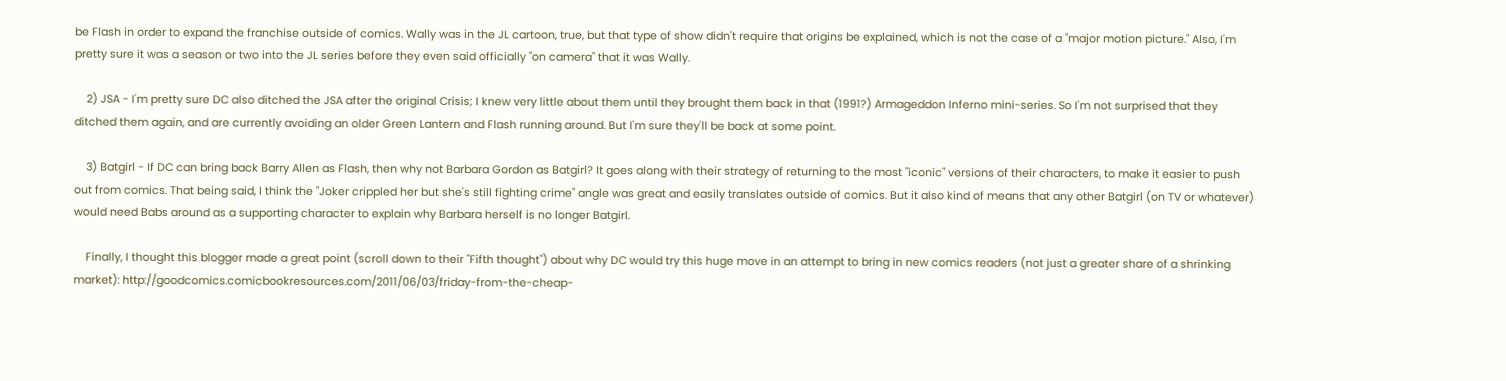be Flash in order to expand the franchise outside of comics. Wally was in the JL cartoon, true, but that type of show didn't require that origins be explained, which is not the case of a "major motion picture." Also, I'm pretty sure it was a season or two into the JL series before they even said officially "on camera" that it was Wally.

    2) JSA - I'm pretty sure DC also ditched the JSA after the original Crisis; I knew very little about them until they brought them back in that (1991?) Armageddon Inferno mini-series. So I'm not surprised that they ditched them again, and are currently avoiding an older Green Lantern and Flash running around. But I'm sure they'll be back at some point.

    3) Batgirl - If DC can bring back Barry Allen as Flash, then why not Barbara Gordon as Batgirl? It goes along with their strategy of returning to the most "iconic" versions of their characters, to make it easier to push out from comics. That being said, I think the "Joker crippled her but she's still fighting crime" angle was great and easily translates outside of comics. But it also kind of means that any other Batgirl (on TV or whatever) would need Babs around as a supporting character to explain why Barbara herself is no longer Batgirl.

    Finally, I thought this blogger made a great point (scroll down to their "Fifth thought") about why DC would try this huge move in an attempt to bring in new comics readers (not just a greater share of a shrinking market): http://goodcomics.comicbookresources.com/2011/06/03/friday-from-the-cheap-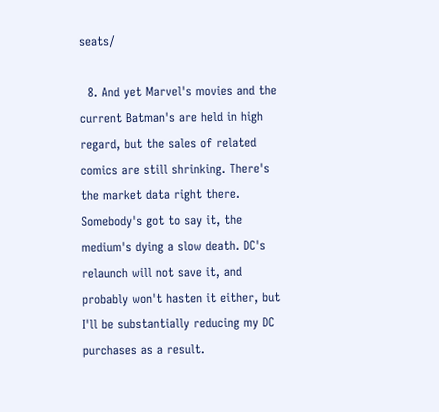seats/

  8. And yet Marvel's movies and the current Batman's are held in high regard, but the sales of related comics are still shrinking. There's the market data right there. Somebody's got to say it, the medium's dying a slow death. DC's relaunch will not save it, and probably won't hasten it either, but I'll be substantially reducing my DC purchases as a result.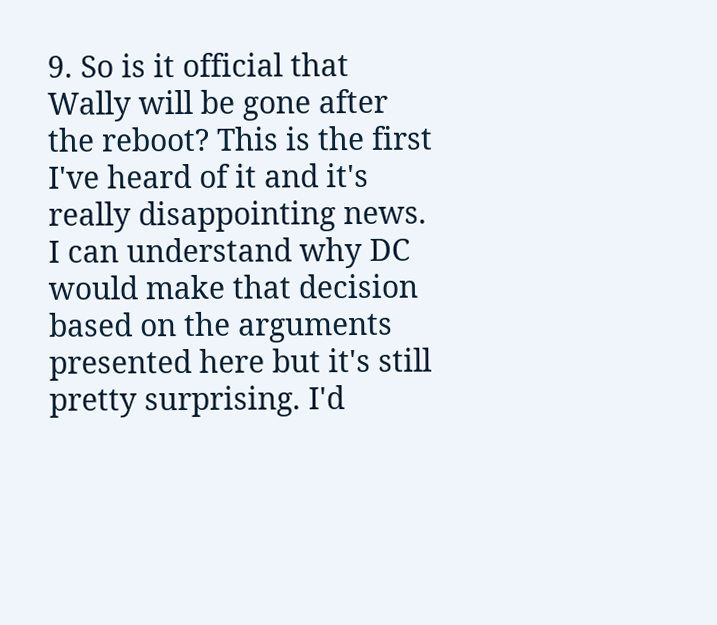9. So is it official that Wally will be gone after the reboot? This is the first I've heard of it and it's really disappointing news. I can understand why DC would make that decision based on the arguments presented here but it's still pretty surprising. I'd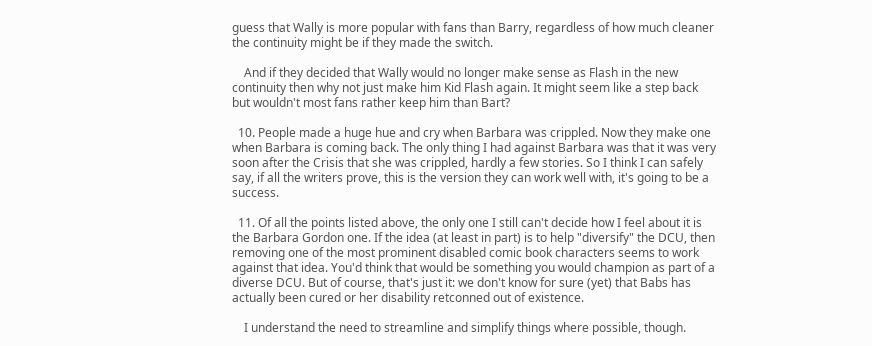guess that Wally is more popular with fans than Barry, regardless of how much cleaner the continuity might be if they made the switch.

    And if they decided that Wally would no longer make sense as Flash in the new continuity then why not just make him Kid Flash again. It might seem like a step back but wouldn't most fans rather keep him than Bart?

  10. People made a huge hue and cry when Barbara was crippled. Now they make one when Barbara is coming back. The only thing I had against Barbara was that it was very soon after the Crisis that she was crippled, hardly a few stories. So I think I can safely say, if all the writers prove, this is the version they can work well with, it's going to be a success.

  11. Of all the points listed above, the only one I still can't decide how I feel about it is the Barbara Gordon one. If the idea (at least in part) is to help "diversify" the DCU, then removing one of the most prominent disabled comic book characters seems to work against that idea. You'd think that would be something you would champion as part of a diverse DCU. But of course, that's just it: we don't know for sure (yet) that Babs has actually been cured or her disability retconned out of existence.

    I understand the need to streamline and simplify things where possible, though.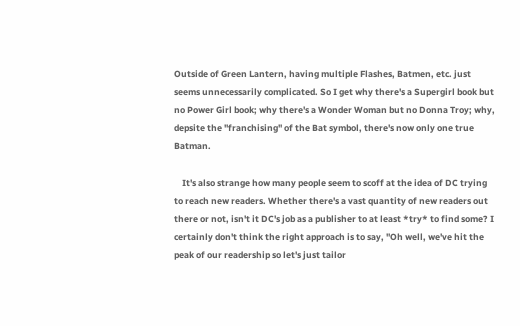Outside of Green Lantern, having multiple Flashes, Batmen, etc. just seems unnecessarily complicated. So I get why there's a Supergirl book but no Power Girl book; why there's a Wonder Woman but no Donna Troy; why, depsite the "franchising" of the Bat symbol, there's now only one true Batman.

    It's also strange how many people seem to scoff at the idea of DC trying to reach new readers. Whether there's a vast quantity of new readers out there or not, isn't it DC's job as a publisher to at least *try* to find some? I certainly don't think the right approach is to say, "Oh well, we've hit the peak of our readership so let's just tailor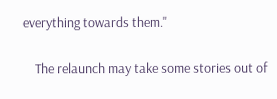everything towards them."

    The relaunch may take some stories out of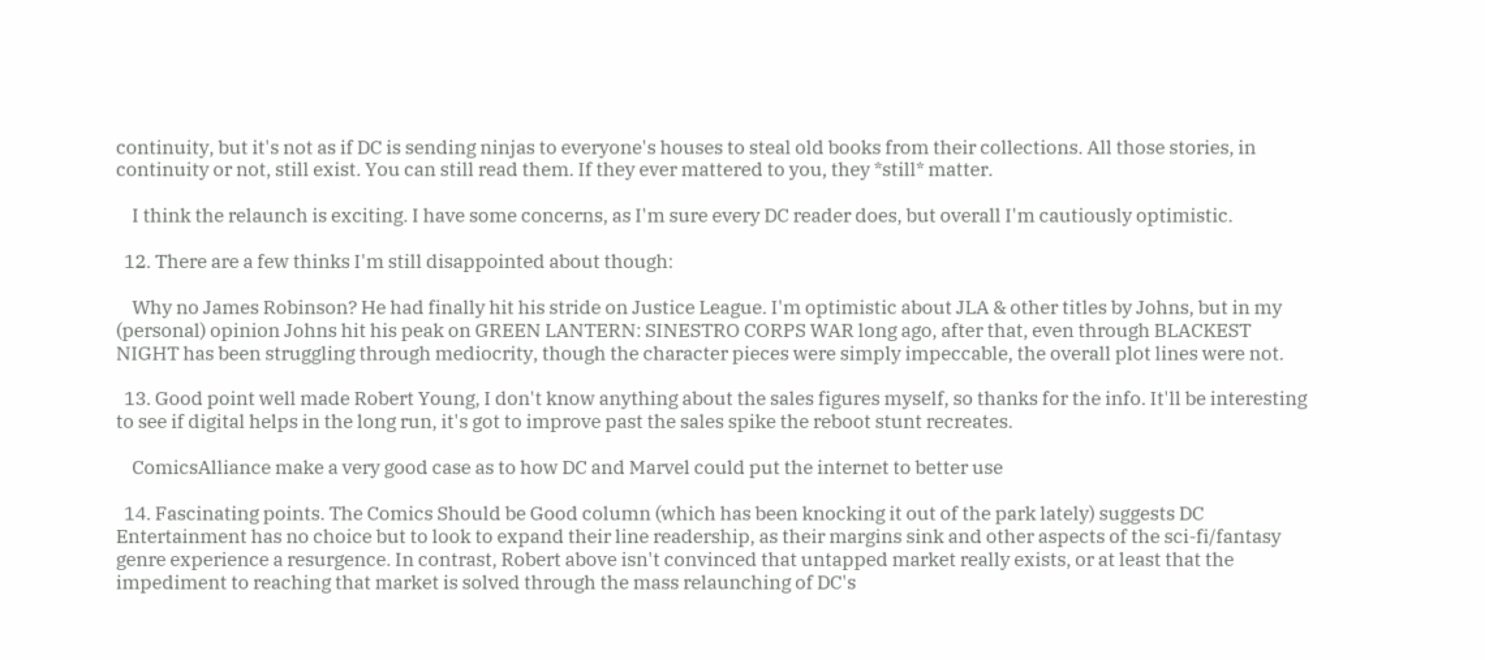continuity, but it's not as if DC is sending ninjas to everyone's houses to steal old books from their collections. All those stories, in continuity or not, still exist. You can still read them. If they ever mattered to you, they *still* matter.

    I think the relaunch is exciting. I have some concerns, as I'm sure every DC reader does, but overall I'm cautiously optimistic.

  12. There are a few thinks I'm still disappointed about though:

    Why no James Robinson? He had finally hit his stride on Justice League. I'm optimistic about JLA & other titles by Johns, but in my (personal) opinion Johns hit his peak on GREEN LANTERN: SINESTRO CORPS WAR long ago, after that, even through BLACKEST NIGHT has been struggling through mediocrity, though the character pieces were simply impeccable, the overall plot lines were not.

  13. Good point well made Robert Young, I don't know anything about the sales figures myself, so thanks for the info. It'll be interesting to see if digital helps in the long run, it's got to improve past the sales spike the reboot stunt recreates.

    ComicsAlliance make a very good case as to how DC and Marvel could put the internet to better use

  14. Fascinating points. The Comics Should be Good column (which has been knocking it out of the park lately) suggests DC Entertainment has no choice but to look to expand their line readership, as their margins sink and other aspects of the sci-fi/fantasy genre experience a resurgence. In contrast, Robert above isn't convinced that untapped market really exists, or at least that the impediment to reaching that market is solved through the mass relaunching of DC's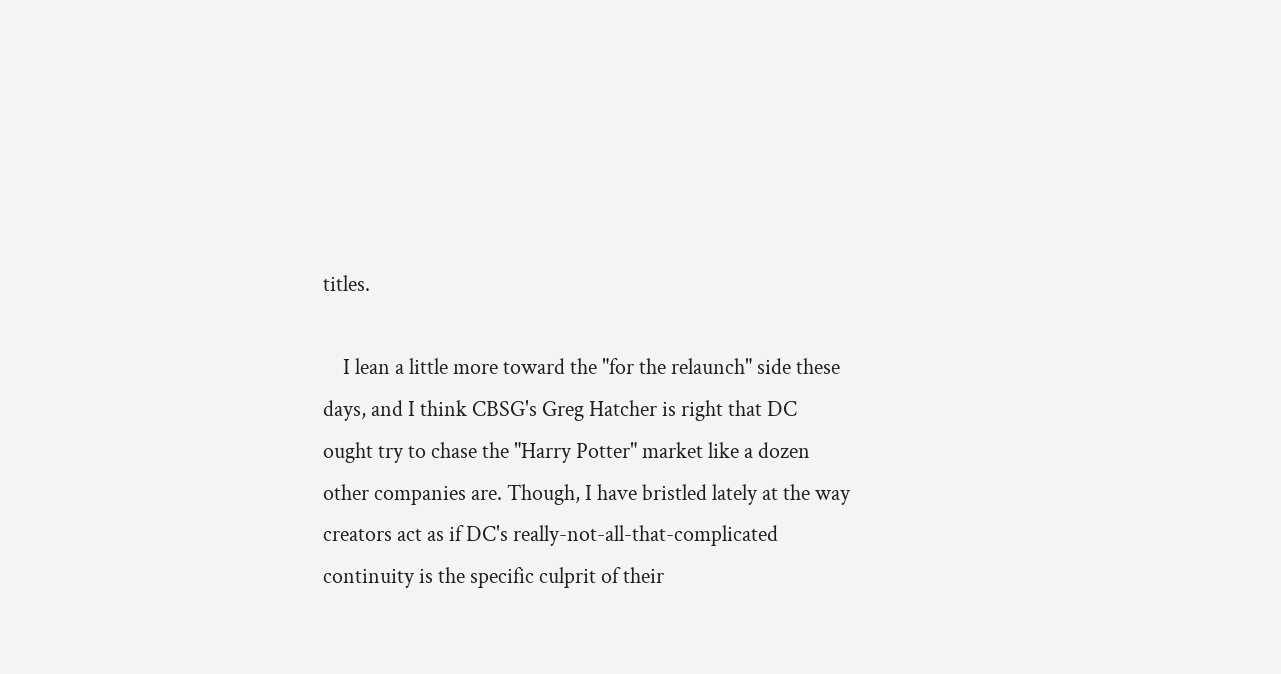titles.

    I lean a little more toward the "for the relaunch" side these days, and I think CBSG's Greg Hatcher is right that DC ought try to chase the "Harry Potter" market like a dozen other companies are. Though, I have bristled lately at the way creators act as if DC's really-not-all-that-complicated continuity is the specific culprit of their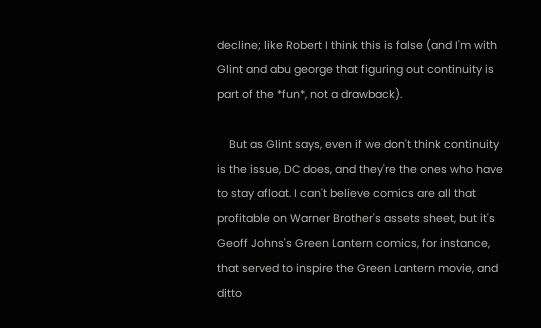decline; like Robert I think this is false (and I'm with Glint and abu george that figuring out continuity is part of the *fun*, not a drawback).

    But as Glint says, even if we don't think continuity is the issue, DC does, and they're the ones who have to stay afloat. I can't believe comics are all that profitable on Warner Brother's assets sheet, but it's Geoff Johns's Green Lantern comics, for instance, that served to inspire the Green Lantern movie, and ditto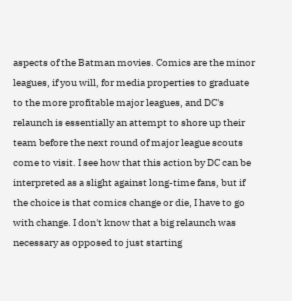aspects of the Batman movies. Comics are the minor leagues, if you will, for media properties to graduate to the more profitable major leagues, and DC's relaunch is essentially an attempt to shore up their team before the next round of major league scouts come to visit. I see how that this action by DC can be interpreted as a slight against long-time fans, but if the choice is that comics change or die, I have to go with change. I don't know that a big relaunch was necessary as opposed to just starting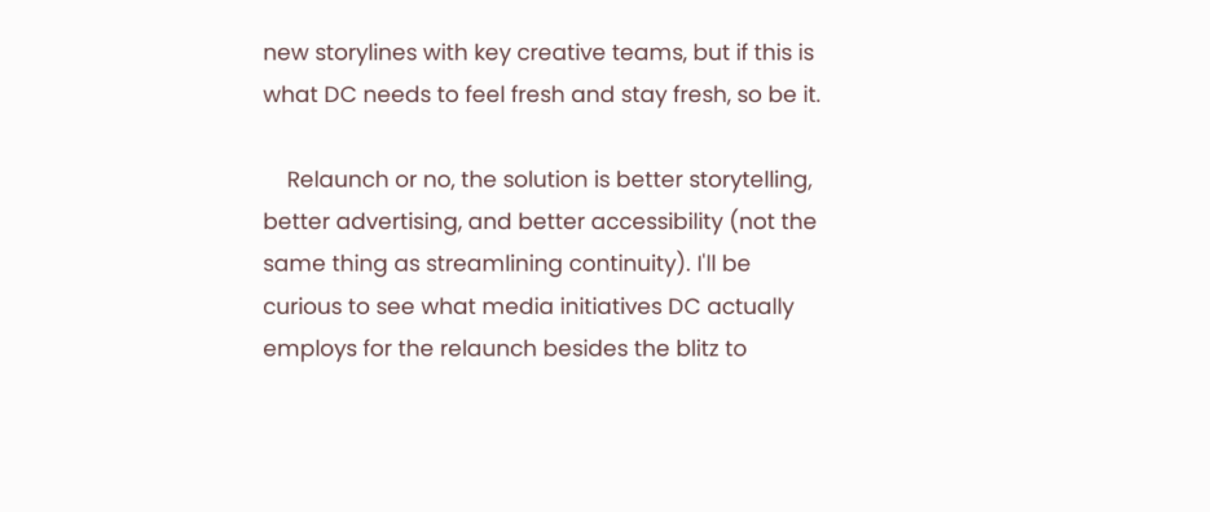new storylines with key creative teams, but if this is what DC needs to feel fresh and stay fresh, so be it.

    Relaunch or no, the solution is better storytelling, better advertising, and better accessibility (not the same thing as streamlining continuity). I'll be curious to see what media initiatives DC actually employs for the relaunch besides the blitz to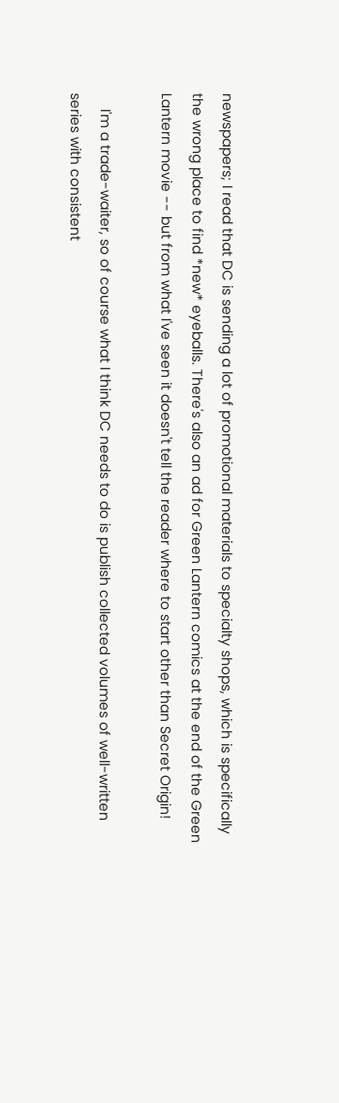newspapers; I read that DC is sending a lot of promotional materials to specialty shops, which is specifically the wrong place to find *new* eyeballs. There's also an ad for Green Lantern comics at the end of the Green Lantern movie -- but from what I've seen it doesn't tell the reader where to start other than Secret Origin!

    I'm a trade-waiter, so of course what I think DC needs to do is publish collected volumes of well-written series with consistent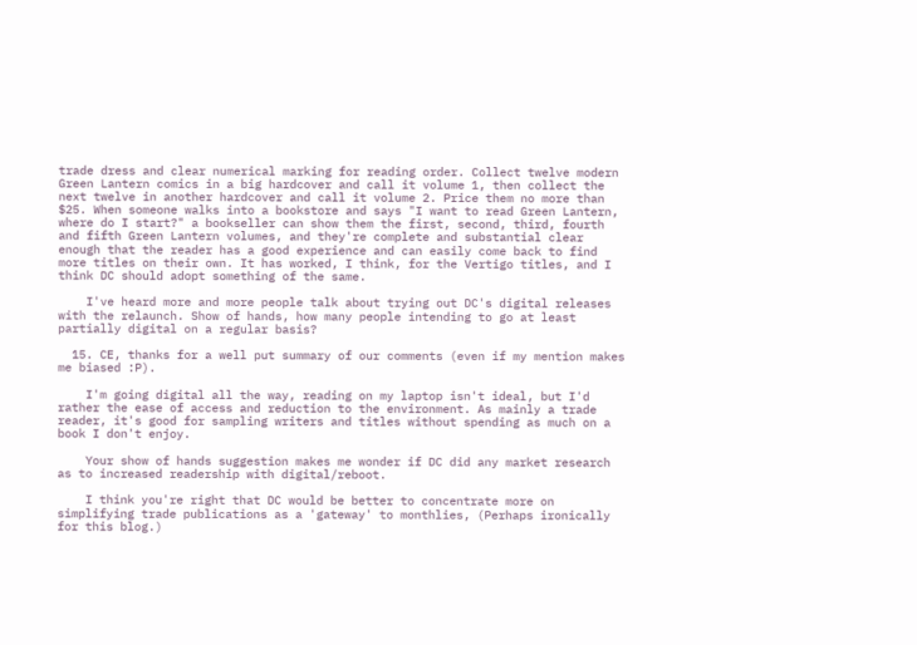trade dress and clear numerical marking for reading order. Collect twelve modern Green Lantern comics in a big hardcover and call it volume 1, then collect the next twelve in another hardcover and call it volume 2. Price them no more than $25. When someone walks into a bookstore and says "I want to read Green Lantern, where do I start?" a bookseller can show them the first, second, third, fourth and fifth Green Lantern volumes, and they're complete and substantial clear enough that the reader has a good experience and can easily come back to find more titles on their own. It has worked, I think, for the Vertigo titles, and I think DC should adopt something of the same.

    I've heard more and more people talk about trying out DC's digital releases with the relaunch. Show of hands, how many people intending to go at least partially digital on a regular basis?

  15. CE, thanks for a well put summary of our comments (even if my mention makes me biased :P).

    I'm going digital all the way, reading on my laptop isn't ideal, but I'd rather the ease of access and reduction to the environment. As mainly a trade reader, it's good for sampling writers and titles without spending as much on a book I don't enjoy.

    Your show of hands suggestion makes me wonder if DC did any market research as to increased readership with digital/reboot.

    I think you're right that DC would be better to concentrate more on simplifying trade publications as a 'gateway' to monthlies, (Perhaps ironically for this blog.)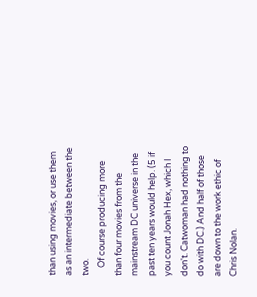than using movies, or use them as an intermediate between the two.
    Of course producing more than four movies from the mainstream DC universe in the past ten years would help. (5 if you count Jonah Hex, which I don't. Catwoman had nothing to do with DC.) And half of those are down to the work ethic of Chris Nolan.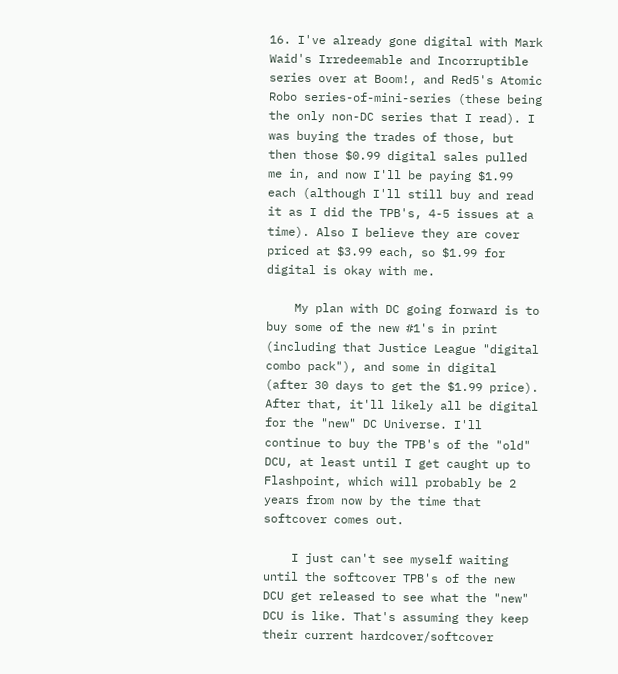16. I've already gone digital with Mark Waid's Irredeemable and Incorruptible series over at Boom!, and Red5's Atomic Robo series-of-mini-series (these being the only non-DC series that I read). I was buying the trades of those, but then those $0.99 digital sales pulled me in, and now I'll be paying $1.99 each (although I'll still buy and read it as I did the TPB's, 4-5 issues at a time). Also I believe they are cover priced at $3.99 each, so $1.99 for digital is okay with me.

    My plan with DC going forward is to buy some of the new #1's in print (including that Justice League "digital combo pack"), and some in digital (after 30 days to get the $1.99 price). After that, it'll likely all be digital for the "new" DC Universe. I'll continue to buy the TPB's of the "old" DCU, at least until I get caught up to Flashpoint, which will probably be 2 years from now by the time that softcover comes out.

    I just can't see myself waiting until the softcover TPB's of the new DCU get released to see what the "new" DCU is like. That's assuming they keep their current hardcover/softcover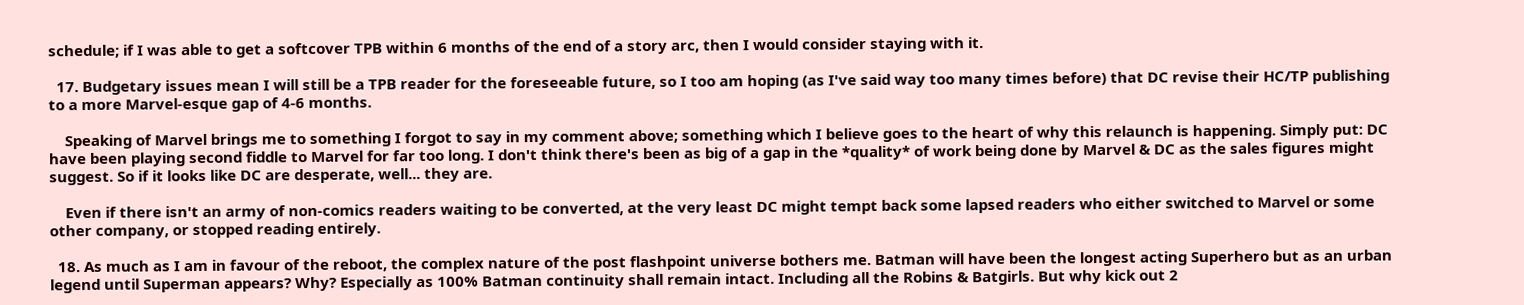schedule; if I was able to get a softcover TPB within 6 months of the end of a story arc, then I would consider staying with it.

  17. Budgetary issues mean I will still be a TPB reader for the foreseeable future, so I too am hoping (as I've said way too many times before) that DC revise their HC/TP publishing to a more Marvel-esque gap of 4-6 months.

    Speaking of Marvel brings me to something I forgot to say in my comment above; something which I believe goes to the heart of why this relaunch is happening. Simply put: DC have been playing second fiddle to Marvel for far too long. I don't think there's been as big of a gap in the *quality* of work being done by Marvel & DC as the sales figures might suggest. So if it looks like DC are desperate, well... they are.

    Even if there isn't an army of non-comics readers waiting to be converted, at the very least DC might tempt back some lapsed readers who either switched to Marvel or some other company, or stopped reading entirely.

  18. As much as I am in favour of the reboot, the complex nature of the post flashpoint universe bothers me. Batman will have been the longest acting Superhero but as an urban legend until Superman appears? Why? Especially as 100% Batman continuity shall remain intact. Including all the Robins & Batgirls. But why kick out 2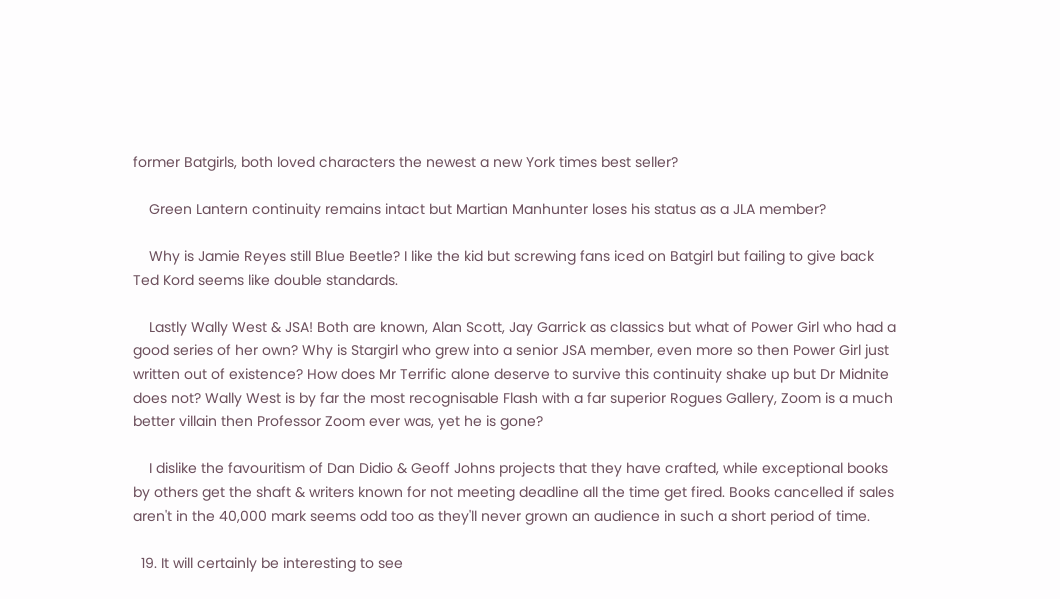former Batgirls, both loved characters the newest a new York times best seller?

    Green Lantern continuity remains intact but Martian Manhunter loses his status as a JLA member?

    Why is Jamie Reyes still Blue Beetle? I like the kid but screwing fans iced on Batgirl but failing to give back Ted Kord seems like double standards.

    Lastly Wally West & JSA! Both are known, Alan Scott, Jay Garrick as classics but what of Power Girl who had a good series of her own? Why is Stargirl who grew into a senior JSA member, even more so then Power Girl just written out of existence? How does Mr Terrific alone deserve to survive this continuity shake up but Dr Midnite does not? Wally West is by far the most recognisable Flash with a far superior Rogues Gallery, Zoom is a much better villain then Professor Zoom ever was, yet he is gone?

    I dislike the favouritism of Dan Didio & Geoff Johns projects that they have crafted, while exceptional books by others get the shaft & writers known for not meeting deadline all the time get fired. Books cancelled if sales aren't in the 40,000 mark seems odd too as they'll never grown an audience in such a short period of time.

  19. It will certainly be interesting to see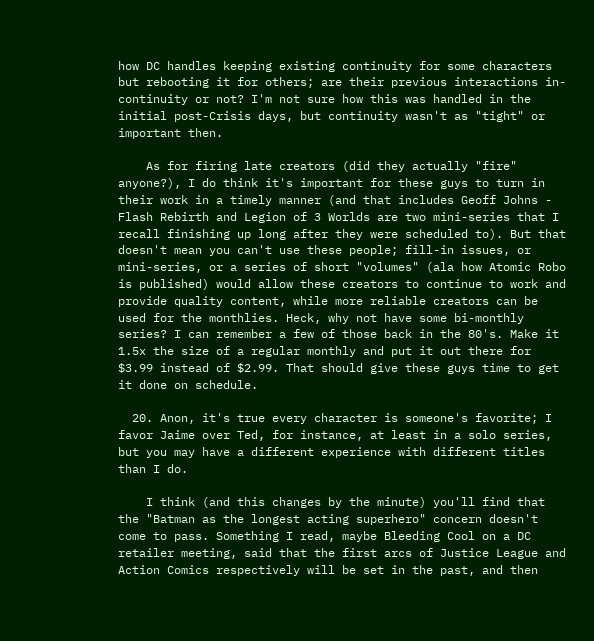how DC handles keeping existing continuity for some characters but rebooting it for others; are their previous interactions in-continuity or not? I'm not sure how this was handled in the initial post-Crisis days, but continuity wasn't as "tight" or important then.

    As for firing late creators (did they actually "fire" anyone?), I do think it's important for these guys to turn in their work in a timely manner (and that includes Geoff Johns - Flash Rebirth and Legion of 3 Worlds are two mini-series that I recall finishing up long after they were scheduled to). But that doesn't mean you can't use these people; fill-in issues, or mini-series, or a series of short "volumes" (ala how Atomic Robo is published) would allow these creators to continue to work and provide quality content, while more reliable creators can be used for the monthlies. Heck, why not have some bi-monthly series? I can remember a few of those back in the 80's. Make it 1.5x the size of a regular monthly and put it out there for $3.99 instead of $2.99. That should give these guys time to get it done on schedule.

  20. Anon, it's true every character is someone's favorite; I favor Jaime over Ted, for instance, at least in a solo series, but you may have a different experience with different titles than I do.

    I think (and this changes by the minute) you'll find that the "Batman as the longest acting superhero" concern doesn't come to pass. Something I read, maybe Bleeding Cool on a DC retailer meeting, said that the first arcs of Justice League and Action Comics respectively will be set in the past, and then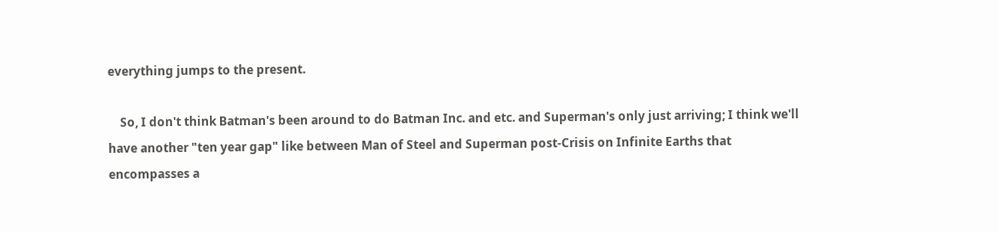everything jumps to the present.

    So, I don't think Batman's been around to do Batman Inc. and etc. and Superman's only just arriving; I think we'll have another "ten year gap" like between Man of Steel and Superman post-Crisis on Infinite Earths that encompasses a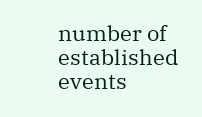number of established events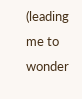(leading me to wonder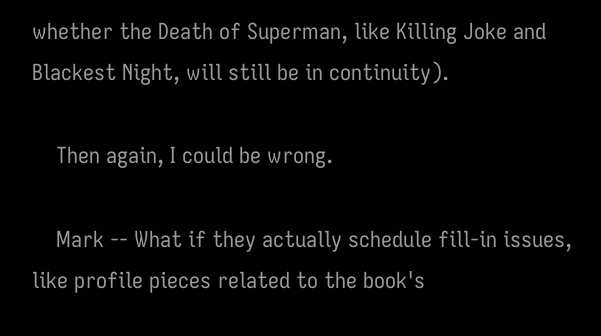whether the Death of Superman, like Killing Joke and Blackest Night, will still be in continuity).

    Then again, I could be wrong.

    Mark -- What if they actually schedule fill-in issues, like profile pieces related to the book's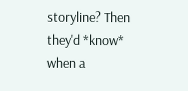storyline? Then they'd *know* when a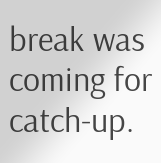break was coming for catch-up.